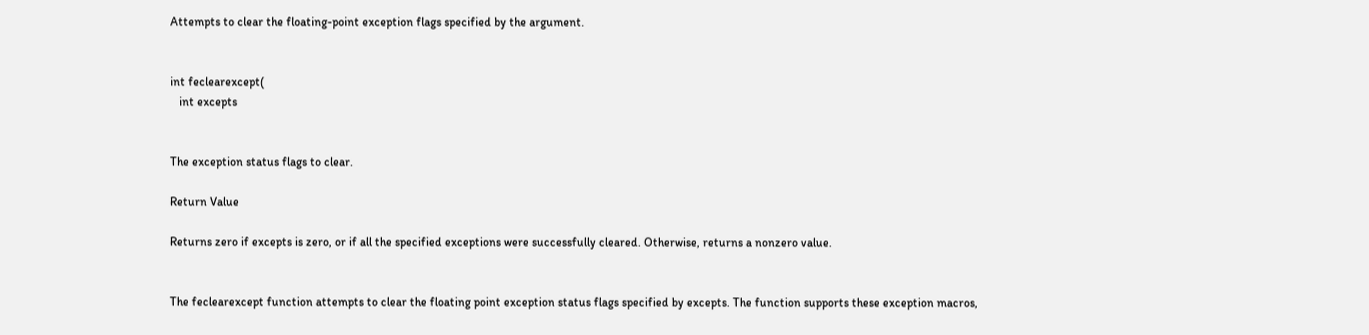Attempts to clear the floating-point exception flags specified by the argument.


int feclearexcept(
   int excepts


The exception status flags to clear.

Return Value

Returns zero if excepts is zero, or if all the specified exceptions were successfully cleared. Otherwise, returns a nonzero value.


The feclearexcept function attempts to clear the floating point exception status flags specified by excepts. The function supports these exception macros,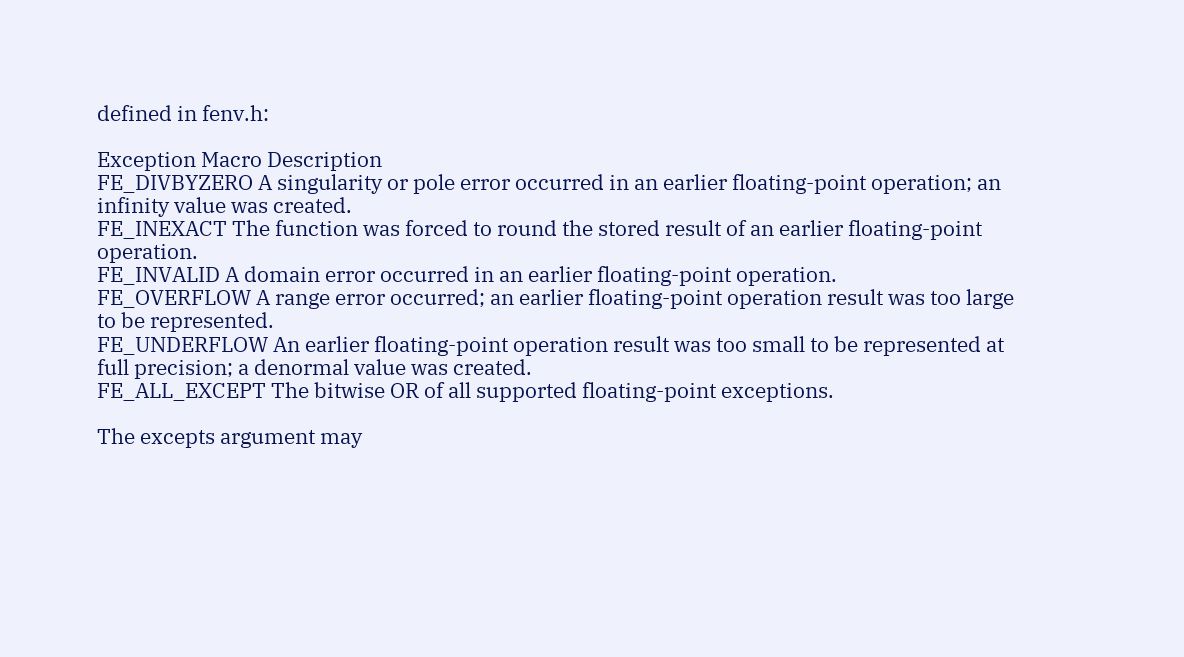defined in fenv.h:

Exception Macro Description
FE_DIVBYZERO A singularity or pole error occurred in an earlier floating-point operation; an infinity value was created.
FE_INEXACT The function was forced to round the stored result of an earlier floating-point operation.
FE_INVALID A domain error occurred in an earlier floating-point operation.
FE_OVERFLOW A range error occurred; an earlier floating-point operation result was too large to be represented.
FE_UNDERFLOW An earlier floating-point operation result was too small to be represented at full precision; a denormal value was created.
FE_ALL_EXCEPT The bitwise OR of all supported floating-point exceptions.

The excepts argument may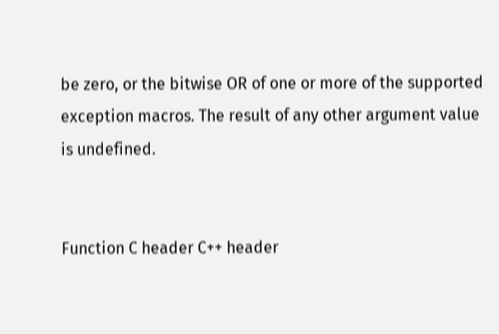be zero, or the bitwise OR of one or more of the supported exception macros. The result of any other argument value is undefined.


Function C header C++ header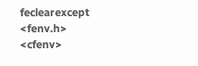feclearexcept <fenv.h> <cfenv>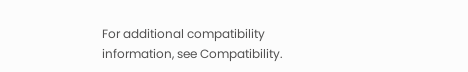For additional compatibility information, see Compatibility.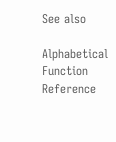See also

Alphabetical Function Reference